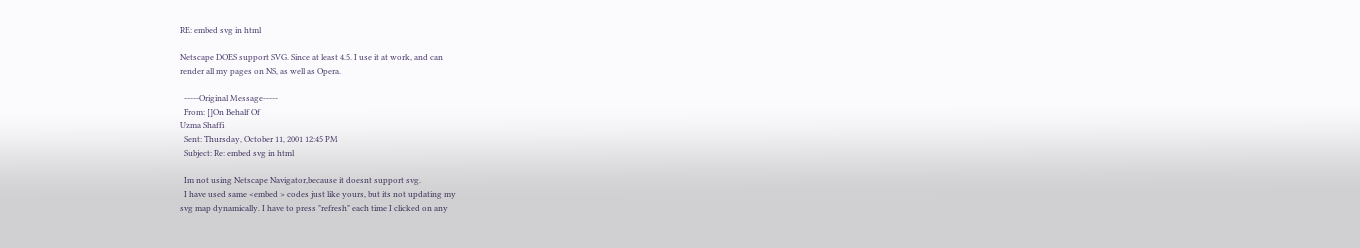RE: embed svg in html

Netscape DOES support SVG. Since at least 4.5. I use it at work, and can
render all my pages on NS, as well as Opera.

  -----Original Message-----
  From: []On Behalf Of
Uzma Shaffi
  Sent: Thursday, October 11, 2001 12:45 PM
  Subject: Re: embed svg in html

  Im not using Netscape Navigator,because it doesnt support svg.
  I have used same <embed > codes just like yours, but its not updating my
svg map dynamically. I have to press "refresh" each time I clicked on any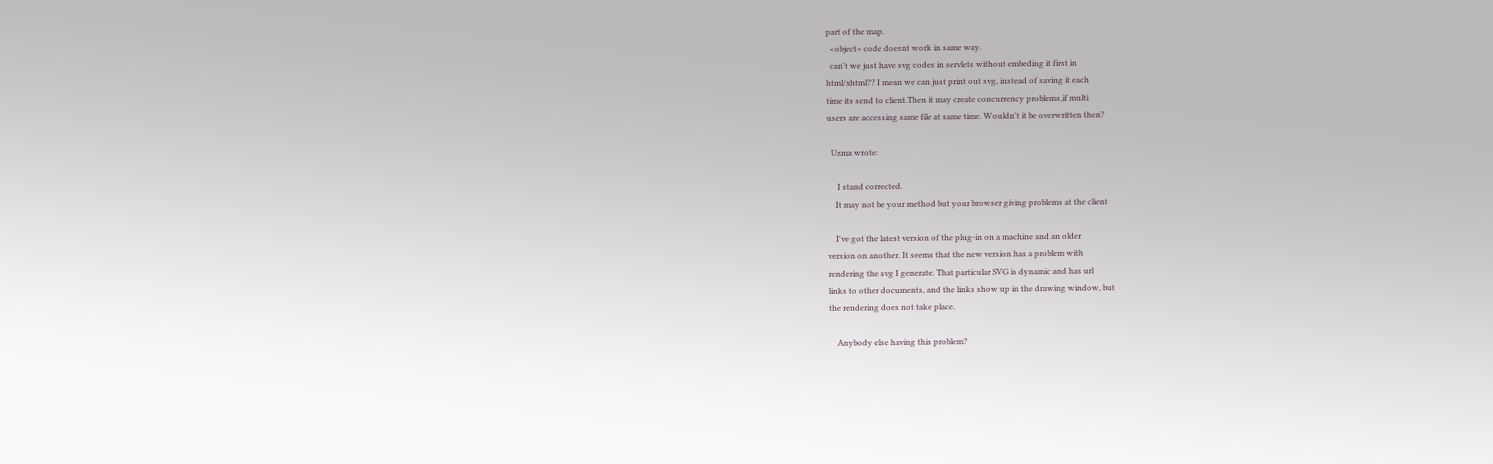part of the map.
  <object> code doesnt work in same way.
  can't we just have svg codes in servlets without embeding it first in
html/xhtml?? I mean we can just print out svg, instead of saving it each
time its send to client.Then it may create concurrency problems,if multi
users are accessing same file at same time. Wouldn't it be overwritten then?

  Uzma wrote:

     I stand corrected.
    It may not be your method but your browser giving problems at the client

    I've got the latest version of the plug-in on a machine and an older
version on another. It seems that the new version has a problem with
rendering the svg I generate. That particular SVG is dynamic and has url
links to other documents, and the links show up in the drawing window, but
the rendering does not take place.

    Anybody else having this problem?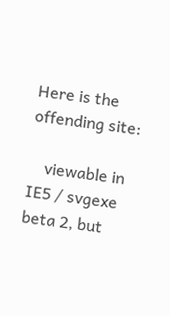Here is the offending site:

    viewable in IE5 / svgexe beta 2, but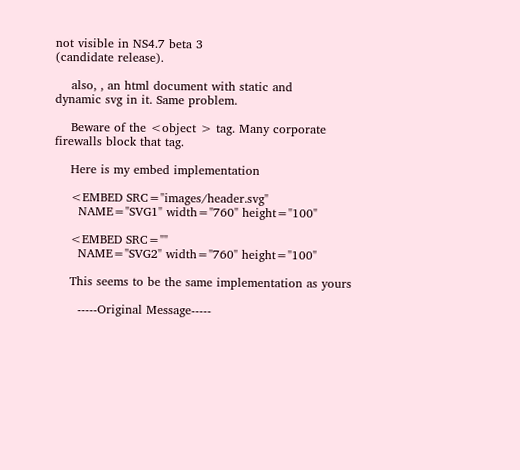not visible in NS4.7 beta 3
(candidate release).

    also, , an html document with static and
dynamic svg in it. Same problem.

    Beware of the <object > tag. Many corporate firewalls block that tag.

    Here is my embed implementation

    <EMBED SRC="images/header.svg"
      NAME="SVG1" width="760" height="100"

    <EMBED SRC=""
      NAME="SVG2" width="760" height="100"

    This seems to be the same implementation as yours

      -----Original Message-----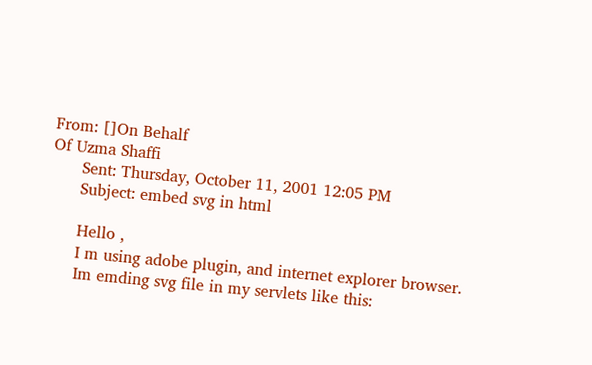From: []On Behalf
Of Uzma Shaffi
      Sent: Thursday, October 11, 2001 12:05 PM
      Subject: embed svg in html

      Hello ,
      I m using adobe plugin, and internet explorer browser.
      Im emding svg file in my servlets like this: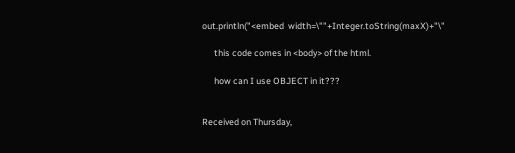out.println("<embed  width=\""+Integer.toString(maxX)+"\"

      this code comes in <body> of the html.

      how can I use OBJECT in it???


Received on Thursday,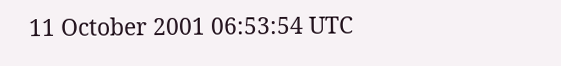11 October 2001 06:53:54 UTC